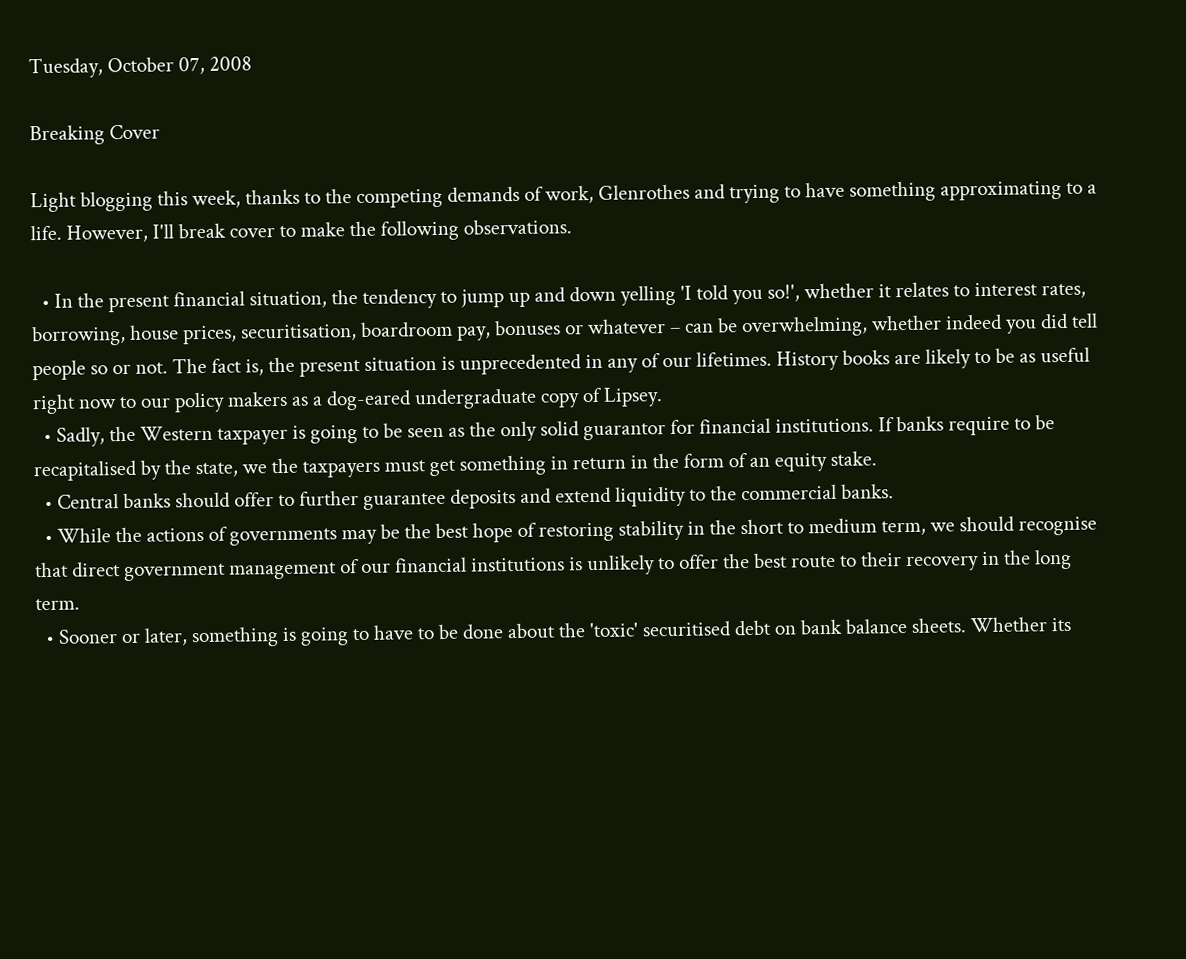Tuesday, October 07, 2008

Breaking Cover

Light blogging this week, thanks to the competing demands of work, Glenrothes and trying to have something approximating to a life. However, I'll break cover to make the following observations.

  • In the present financial situation, the tendency to jump up and down yelling 'I told you so!', whether it relates to interest rates, borrowing, house prices, securitisation, boardroom pay, bonuses or whatever – can be overwhelming, whether indeed you did tell people so or not. The fact is, the present situation is unprecedented in any of our lifetimes. History books are likely to be as useful right now to our policy makers as a dog-eared undergraduate copy of Lipsey.
  • Sadly, the Western taxpayer is going to be seen as the only solid guarantor for financial institutions. If banks require to be recapitalised by the state, we the taxpayers must get something in return in the form of an equity stake.
  • Central banks should offer to further guarantee deposits and extend liquidity to the commercial banks.
  • While the actions of governments may be the best hope of restoring stability in the short to medium term, we should recognise that direct government management of our financial institutions is unlikely to offer the best route to their recovery in the long term.
  • Sooner or later, something is going to have to be done about the 'toxic' securitised debt on bank balance sheets. Whether its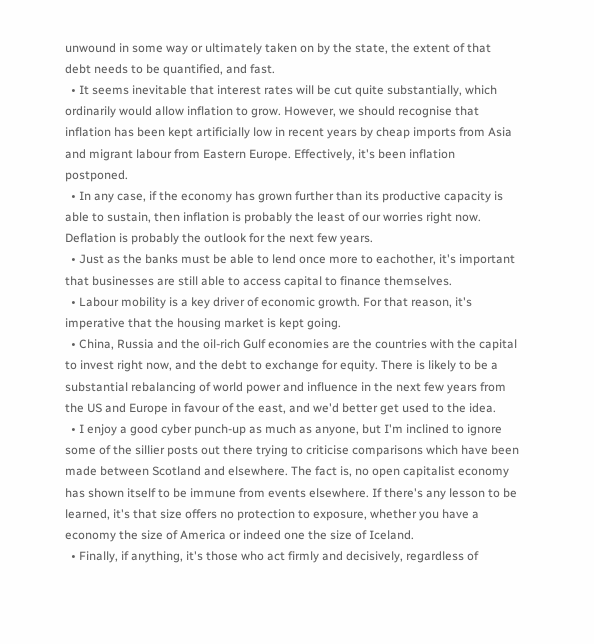unwound in some way or ultimately taken on by the state, the extent of that debt needs to be quantified, and fast.
  • It seems inevitable that interest rates will be cut quite substantially, which ordinarily would allow inflation to grow. However, we should recognise that inflation has been kept artificially low in recent years by cheap imports from Asia and migrant labour from Eastern Europe. Effectively, it's been inflation postponed.
  • In any case, if the economy has grown further than its productive capacity is able to sustain, then inflation is probably the least of our worries right now. Deflation is probably the outlook for the next few years.
  • Just as the banks must be able to lend once more to eachother, it's important that businesses are still able to access capital to finance themselves.
  • Labour mobility is a key driver of economic growth. For that reason, it's imperative that the housing market is kept going.
  • China, Russia and the oil-rich Gulf economies are the countries with the capital to invest right now, and the debt to exchange for equity. There is likely to be a substantial rebalancing of world power and influence in the next few years from the US and Europe in favour of the east, and we'd better get used to the idea.
  • I enjoy a good cyber punch-up as much as anyone, but I'm inclined to ignore some of the sillier posts out there trying to criticise comparisons which have been made between Scotland and elsewhere. The fact is, no open capitalist economy has shown itself to be immune from events elsewhere. If there's any lesson to be learned, it's that size offers no protection to exposure, whether you have a economy the size of America or indeed one the size of Iceland.
  • Finally, if anything, it's those who act firmly and decisively, regardless of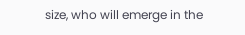size, who will emerge in the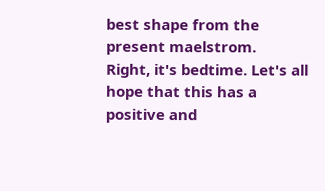best shape from the present maelstrom.
Right, it's bedtime. Let's all hope that this has a positive and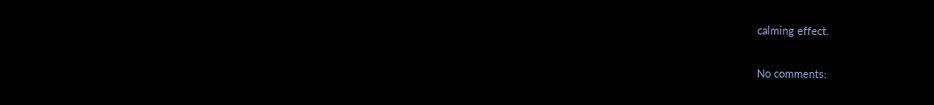calming effect.

No comments: